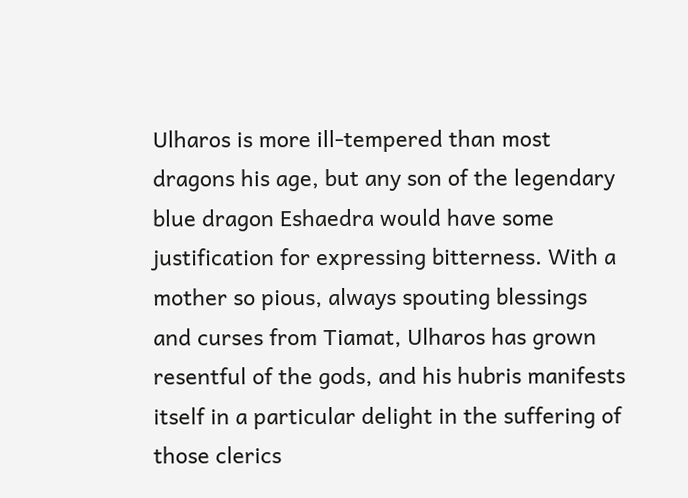Ulharos is more ill-tempered than most dragons his age, but any son of the legendary blue dragon Eshaedra would have some justification for expressing bitterness. With a mother so pious, always spouting blessings and curses from Tiamat, Ulharos has grown resentful of the gods, and his hubris manifests itself in a particular delight in the suffering of those clerics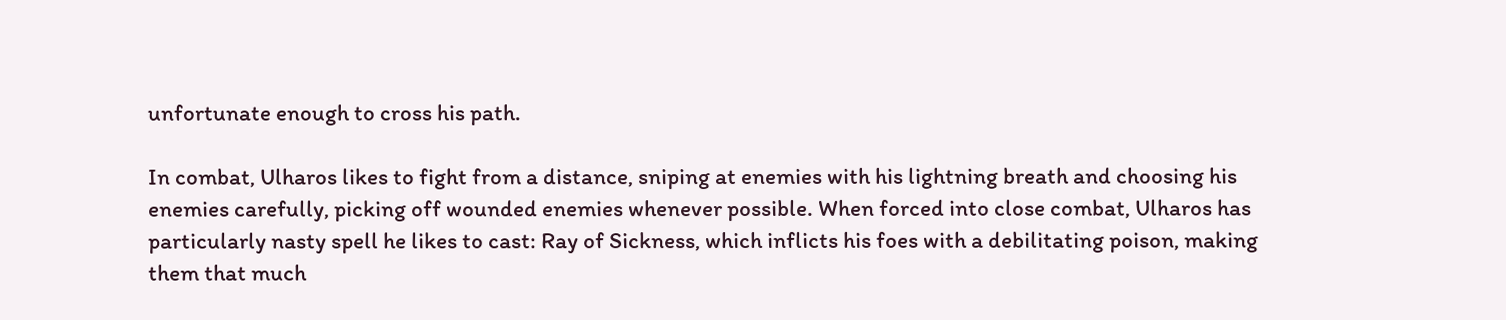unfortunate enough to cross his path.

In combat, Ulharos likes to fight from a distance, sniping at enemies with his lightning breath and choosing his enemies carefully, picking off wounded enemies whenever possible. When forced into close combat, Ulharos has particularly nasty spell he likes to cast: Ray of Sickness, which inflicts his foes with a debilitating poison, making them that much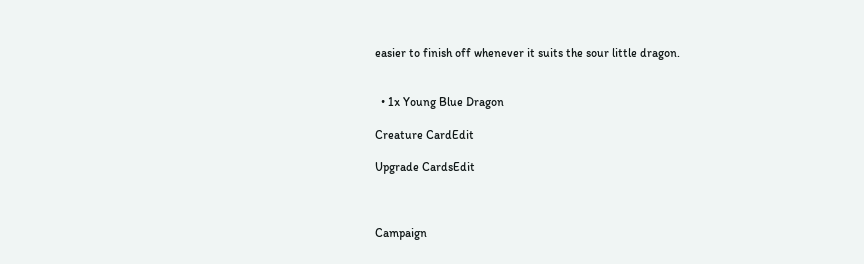easier to finish off whenever it suits the sour little dragon.


  • 1x Young Blue Dragon

Creature CardEdit

Upgrade CardsEdit



Campaign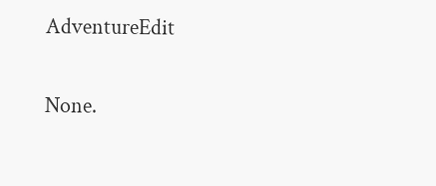AdventureEdit

None.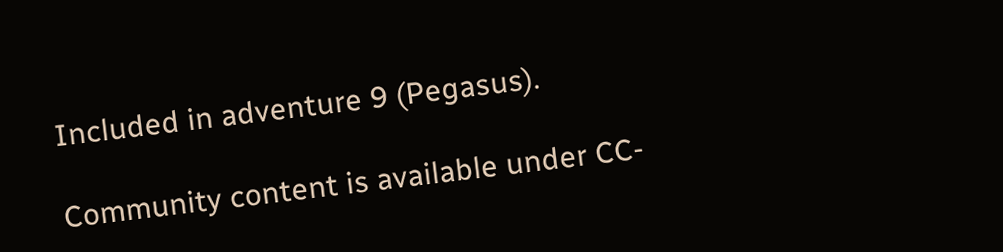Included in adventure 9 (Pegasus).

Community content is available under CC-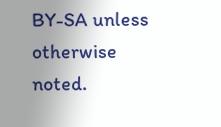BY-SA unless otherwise noted.